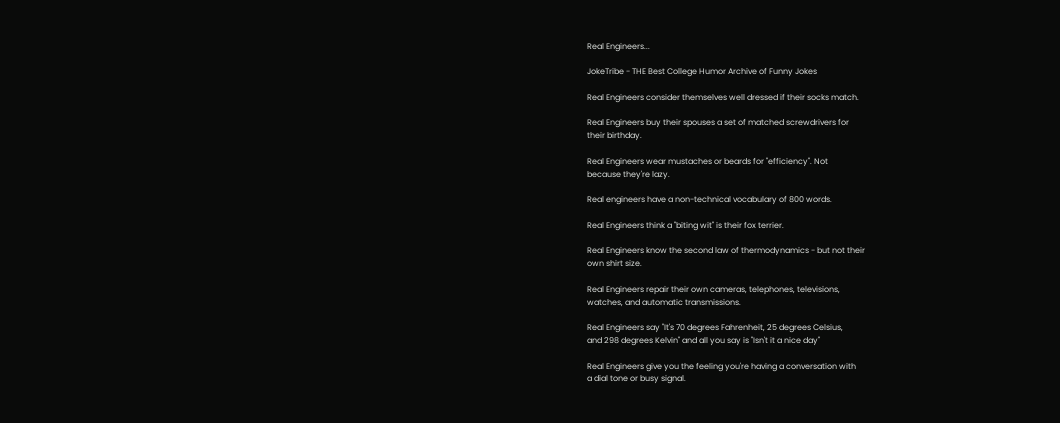Real Engineers...

JokeTribe - THE Best College Humor Archive of Funny Jokes

Real Engineers consider themselves well dressed if their socks match.

Real Engineers buy their spouses a set of matched screwdrivers for
their birthday.

Real Engineers wear mustaches or beards for "efficiency". Not
because they're lazy.

Real engineers have a non-technical vocabulary of 800 words.

Real Engineers think a "biting wit" is their fox terrier.

Real Engineers know the second law of thermodynamics - but not their
own shirt size.

Real Engineers repair their own cameras, telephones, televisions,
watches, and automatic transmissions.

Real Engineers say "It's 70 degrees Fahrenheit, 25 degrees Celsius,
and 298 degrees Kelvin" and all you say is "Isn't it a nice day"

Real Engineers give you the feeling you're having a conversation with
a dial tone or busy signal.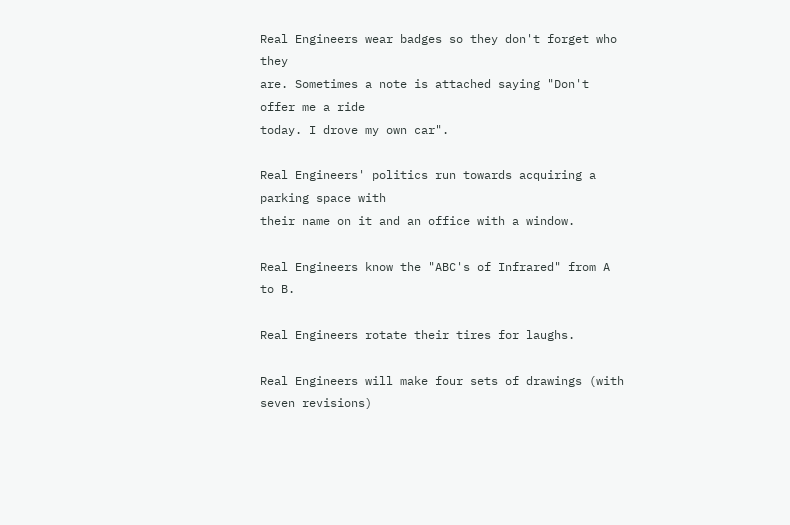Real Engineers wear badges so they don't forget who they
are. Sometimes a note is attached saying "Don't offer me a ride
today. I drove my own car".

Real Engineers' politics run towards acquiring a parking space with
their name on it and an office with a window.

Real Engineers know the "ABC's of Infrared" from A to B.

Real Engineers rotate their tires for laughs.

Real Engineers will make four sets of drawings (with seven revisions)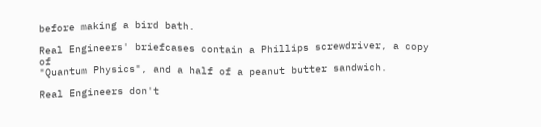before making a bird bath.

Real Engineers' briefcases contain a Phillips screwdriver, a copy of
"Quantum Physics", and a half of a peanut butter sandwich.

Real Engineers don't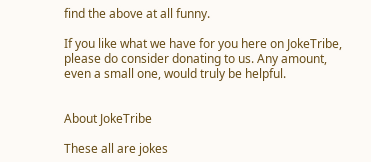find the above at all funny.

If you like what we have for you here on JokeTribe, please do consider donating to us. Any amount, even a small one, would truly be helpful.


About JokeTribe

These all are jokes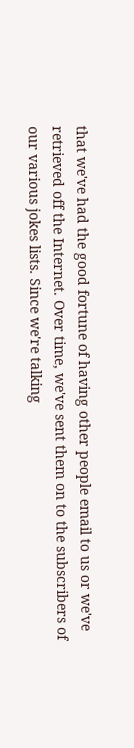that we've had the good fortune of having other people email to us or we've retrieved off the Internet. Over time, we've sent them on to the subscribers of our various jokes lists. Since we're talking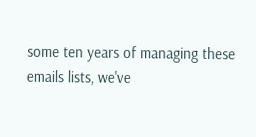some ten years of managing these emails lists, we've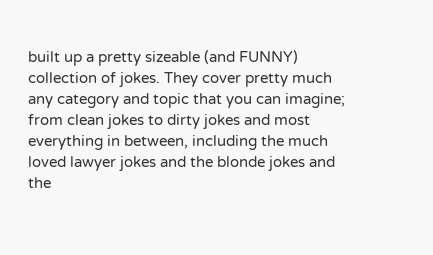built up a pretty sizeable (and FUNNY) collection of jokes. They cover pretty much any category and topic that you can imagine; from clean jokes to dirty jokes and most everything in between, including the much loved lawyer jokes and the blonde jokes and the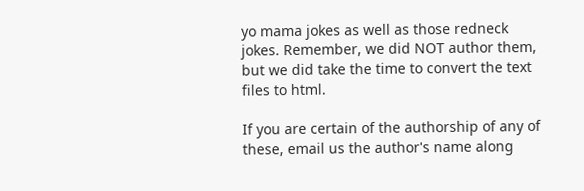yo mama jokes as well as those redneck jokes. Remember, we did NOT author them, but we did take the time to convert the text files to html.

If you are certain of the authorship of any of these, email us the author's name along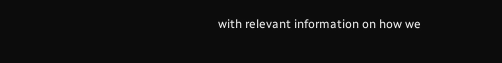with relevant information on how we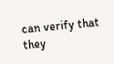can verify that they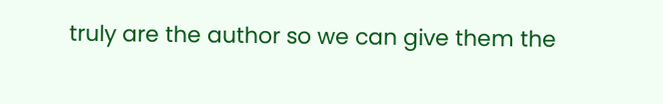truly are the author so we can give them the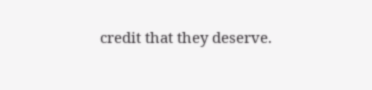credit that they deserve.